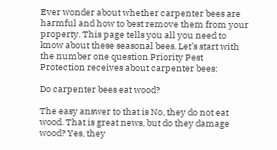Ever wonder about whether carpenter bees are harmful and how to best remove them from your property. This page tells you all you need to know about these seasonal bees. Let’s start with the number one question Priority Pest Protection receives about carpenter bees:

Do carpenter bees eat wood?

The easy answer to that is No, they do not eat wood. That is great news, but do they damage wood? Yes, they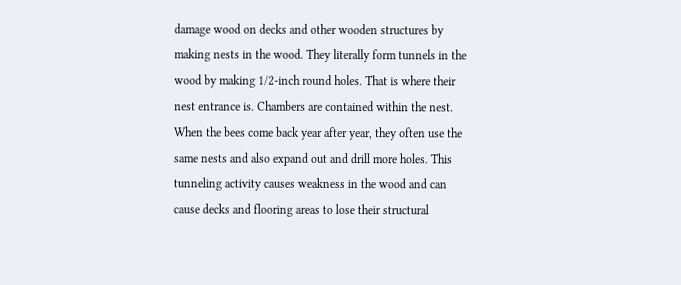damage wood on decks and other wooden structures by making nests in the wood. They literally form tunnels in the wood by making 1/2-inch round holes. That is where their nest entrance is. Chambers are contained within the nest. When the bees come back year after year, they often use the same nests and also expand out and drill more holes. This tunneling activity causes weakness in the wood and can cause decks and flooring areas to lose their structural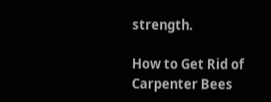strength.

How to Get Rid of Carpenter Bees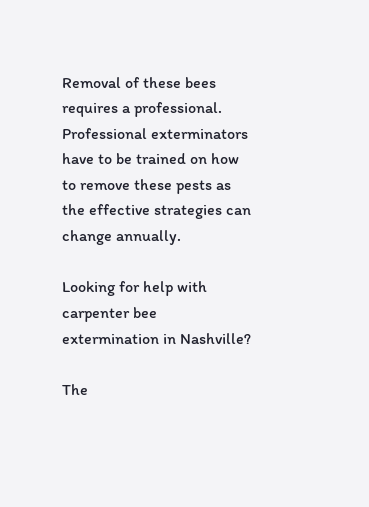Removal of these bees requires a professional. Professional exterminators have to be trained on how to remove these pests as the effective strategies can change annually.

Looking for help with carpenter bee extermination in Nashville?

The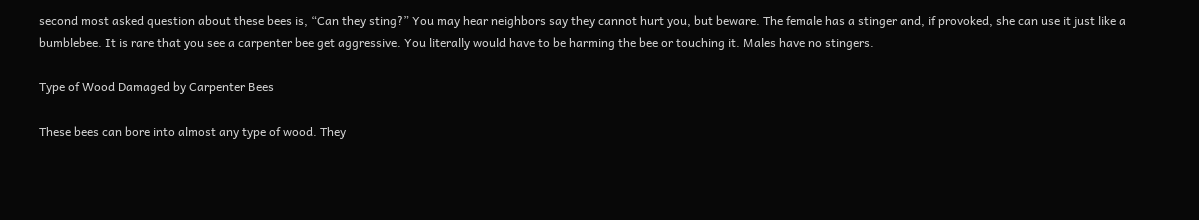second most asked question about these bees is, “Can they sting?” You may hear neighbors say they cannot hurt you, but beware. The female has a stinger and, if provoked, she can use it just like a bumblebee. It is rare that you see a carpenter bee get aggressive. You literally would have to be harming the bee or touching it. Males have no stingers.

Type of Wood Damaged by Carpenter Bees

These bees can bore into almost any type of wood. They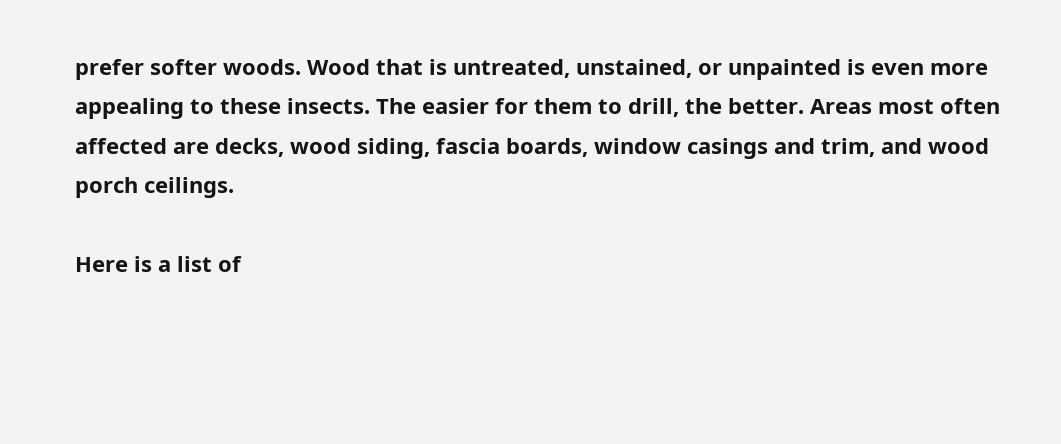prefer softer woods. Wood that is untreated, unstained, or unpainted is even more appealing to these insects. The easier for them to drill, the better. Areas most often affected are decks, wood siding, fascia boards, window casings and trim, and wood porch ceilings.

Here is a list of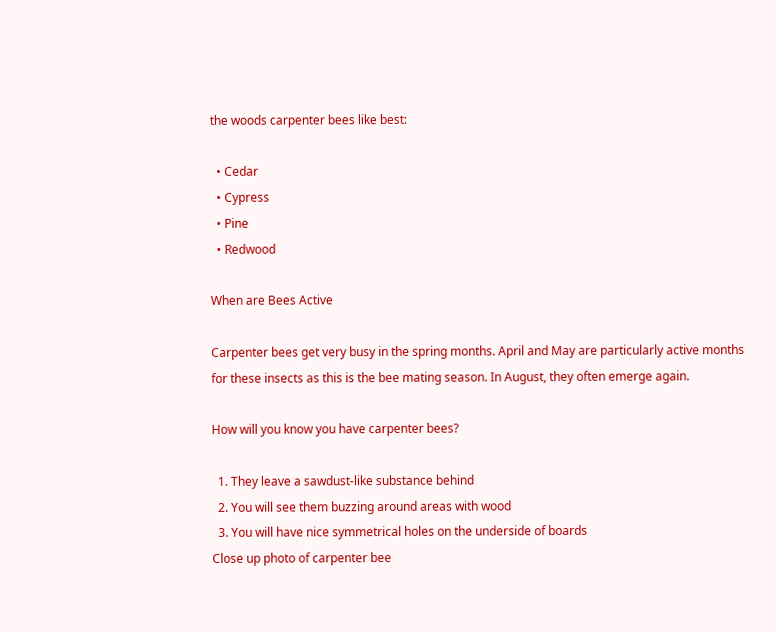the woods carpenter bees like best:

  • Cedar
  • Cypress
  • Pine
  • Redwood

When are Bees Active

Carpenter bees get very busy in the spring months. April and May are particularly active months for these insects as this is the bee mating season. In August, they often emerge again.

How will you know you have carpenter bees?

  1. They leave a sawdust-like substance behind
  2. You will see them buzzing around areas with wood
  3. You will have nice symmetrical holes on the underside of boards
Close up photo of carpenter bee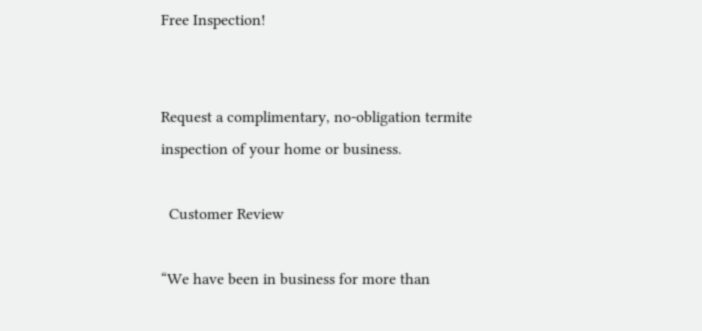Free Inspection!


Request a complimentary, no-obligation termite inspection of your home or business.

  Customer Review

“We have been in business for more than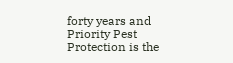forty years and Priority Pest Protection is the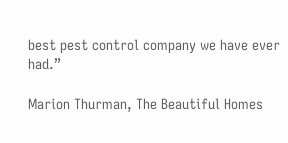best pest control company we have ever had.”

Marion Thurman, The Beautiful Homes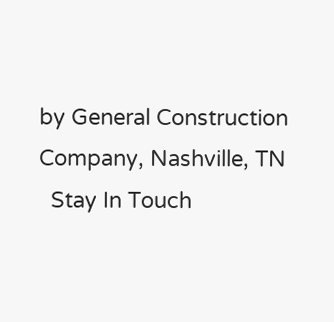by General Construction Company, Nashville, TN
  Stay In Touch